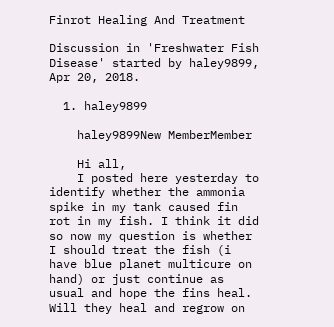Finrot Healing And Treatment

Discussion in 'Freshwater Fish Disease' started by haley9899, Apr 20, 2018.

  1. haley9899

    haley9899New MemberMember

    Hi all,
    I posted here yesterday to identify whether the ammonia spike in my tank caused fin rot in my fish. I think it did so now my question is whether I should treat the fish (i have blue planet multicure on hand) or just continue as usual and hope the fins heal. Will they heal and regrow on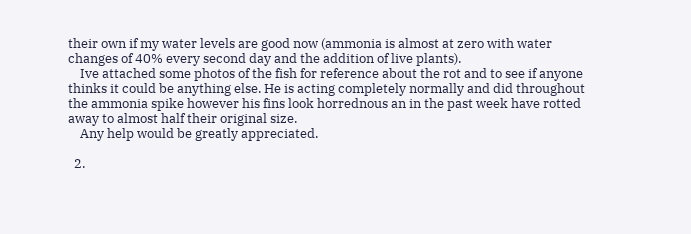their own if my water levels are good now (ammonia is almost at zero with water changes of 40% every second day and the addition of live plants).
    Ive attached some photos of the fish for reference about the rot and to see if anyone thinks it could be anything else. He is acting completely normally and did throughout the ammonia spike however his fins look horrednous an in the past week have rotted away to almost half their original size.
    Any help would be greatly appreciated.

  2.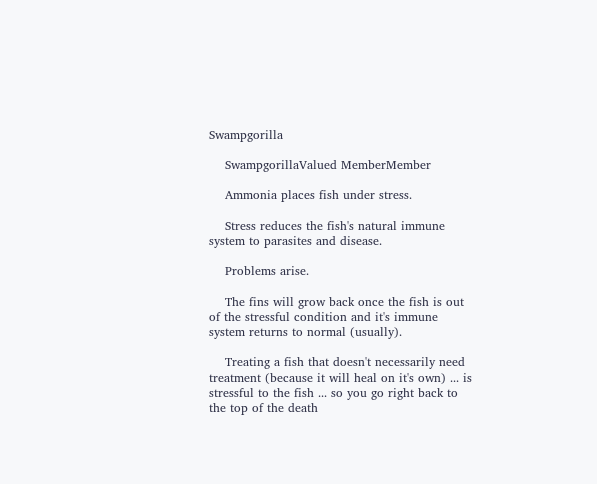Swampgorilla

    SwampgorillaValued MemberMember

    Ammonia places fish under stress.

    Stress reduces the fish's natural immune system to parasites and disease.

    Problems arise.

    The fins will grow back once the fish is out of the stressful condition and it's immune system returns to normal (usually).

    Treating a fish that doesn't necessarily need treatment (because it will heal on it's own) ... is stressful to the fish ... so you go right back to the top of the death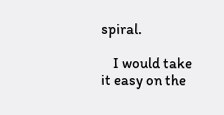spiral.

    I would take it easy on the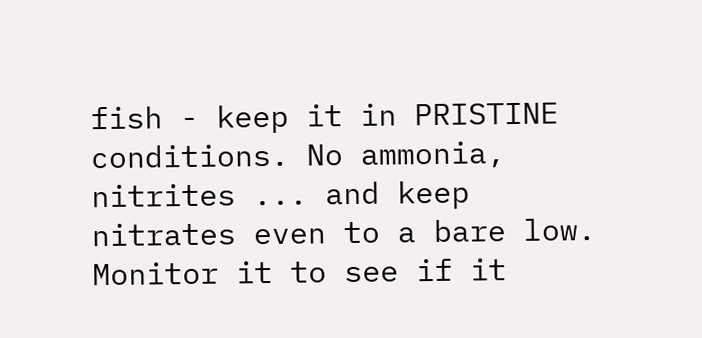fish - keep it in PRISTINE conditions. No ammonia, nitrites ... and keep nitrates even to a bare low. Monitor it to see if it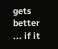gets better ... if it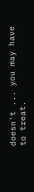doesn't ... you may have to treat.